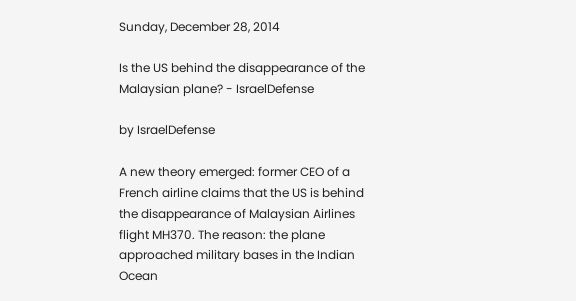Sunday, December 28, 2014

Is the US behind the disappearance of the Malaysian plane? - IsraelDefense

by IsraelDefense

A new theory emerged: former CEO of a French airline claims that the US is behind the disappearance of Malaysian Airlines flight MH370. The reason: the plane approached military bases in the Indian Ocean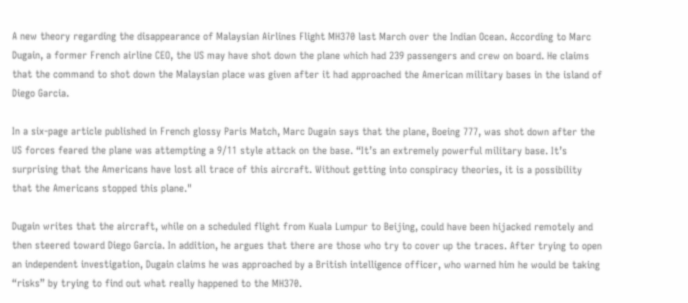A new theory regarding the disappearance of Malaysian Airlines Flight MH370 last March over the Indian Ocean. According to Marc Dugain, a former French airline CEO, the US may have shot down the plane which had 239 passengers and crew on board. He claims that the command to shot down the Malaysian place was given after it had approached the American military bases in the island of Diego Garcia.

In a six-page article published in French glossy Paris Match, Marc Dugain says that the plane, Boeing 777, was shot down after the US forces feared the plane was attempting a 9/11 style attack on the base. “It’s an extremely powerful military base. It’s surprising that the Americans have lost all trace of this aircraft. Without getting into conspiracy theories, it is a possibility that the Americans stopped this plane."

Dugain writes that the aircraft, while on a scheduled flight from Kuala Lumpur to Beijing, could have been hijacked remotely and then steered toward Diego Garcia. In addition, he argues that there are those who try to cover up the traces. After trying to open an independent investigation, Dugain claims he was approached by a British intelligence officer, who warned him he would be taking “risks” by trying to find out what really happened to the MH370.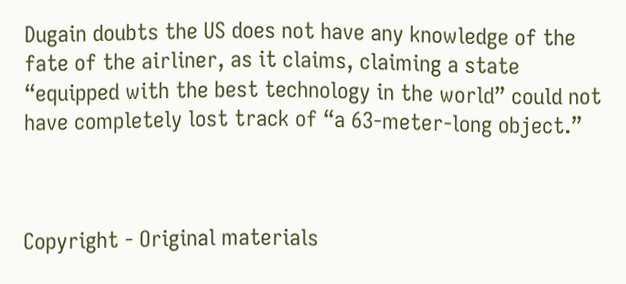Dugain doubts the US does not have any knowledge of the fate of the airliner, as it claims, claiming a state “equipped with the best technology in the world” could not have completely lost track of “a 63-meter-long object.”



Copyright - Original materials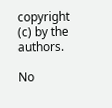copyright (c) by the authors.

No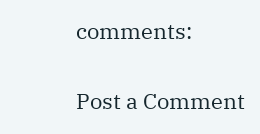comments:

Post a Comment